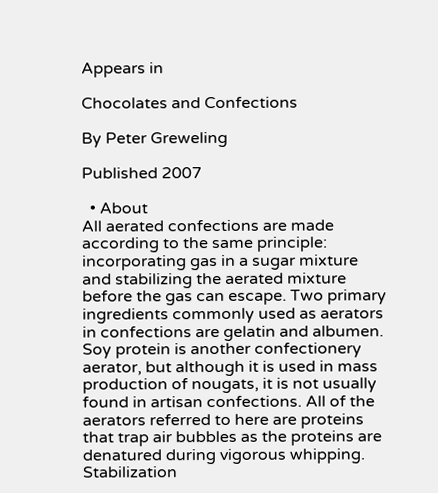Appears in

Chocolates and Confections

By Peter Greweling

Published 2007

  • About
All aerated confections are made according to the same principle: incorporating gas in a sugar mixture and stabilizing the aerated mixture before the gas can escape. Two primary ingredients commonly used as aerators in confections are gelatin and albumen. Soy protein is another confectionery aerator, but although it is used in mass production of nougats, it is not usually found in artisan confections. All of the aerators referred to here are proteins that trap air bubbles as the proteins are denatured during vigorous whipping. Stabilization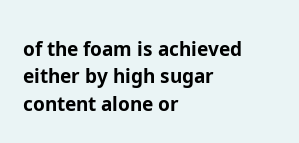of the foam is achieved either by high sugar content alone or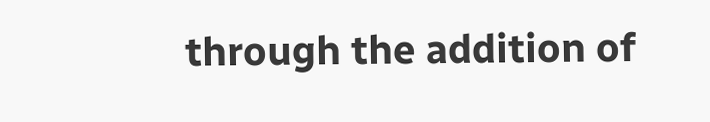through the addition of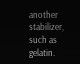another stabilizer, such as gelatin.